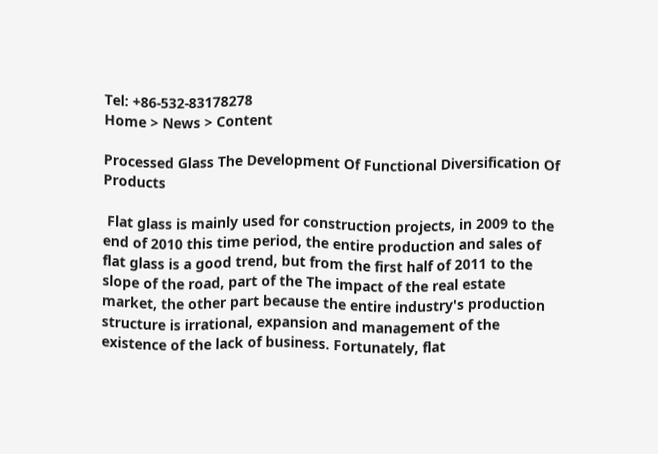Tel: +86-532-83178278
Home > News > Content

Processed Glass The Development Of Functional Diversification Of Products

 Flat glass is mainly used for construction projects, in 2009 to the end of 2010 this time period, the entire production and sales of flat glass is a good trend, but from the first half of 2011 to the slope of the road, part of the The impact of the real estate market, the other part because the entire industry's production structure is irrational, expansion and management of the existence of the lack of business. Fortunately, flat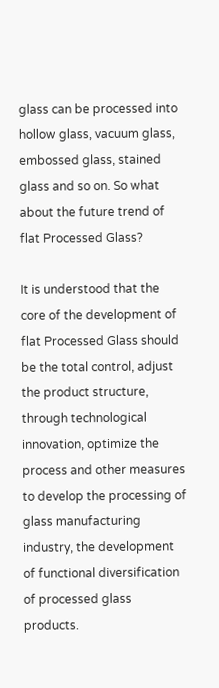glass can be processed into hollow glass, vacuum glass, embossed glass, stained glass and so on. So what about the future trend of flat Processed Glass?

It is understood that the core of the development of flat Processed Glass should be the total control, adjust the product structure, through technological innovation, optimize the process and other measures to develop the processing of glass manufacturing industry, the development of functional diversification of processed glass products.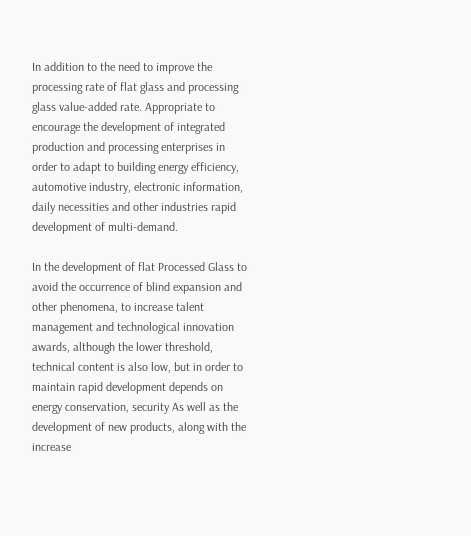In addition to the need to improve the processing rate of flat glass and processing glass value-added rate. Appropriate to encourage the development of integrated production and processing enterprises in order to adapt to building energy efficiency, automotive industry, electronic information, daily necessities and other industries rapid development of multi-demand.

In the development of flat Processed Glass to avoid the occurrence of blind expansion and other phenomena, to increase talent management and technological innovation awards, although the lower threshold, technical content is also low, but in order to maintain rapid development depends on energy conservation, security As well as the development of new products, along with the increase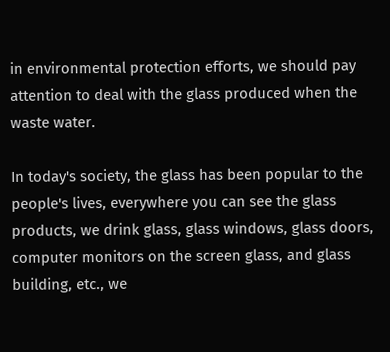in environmental protection efforts, we should pay attention to deal with the glass produced when the waste water.

In today's society, the glass has been popular to the people's lives, everywhere you can see the glass products, we drink glass, glass windows, glass doors, computer monitors on the screen glass, and glass building, etc., we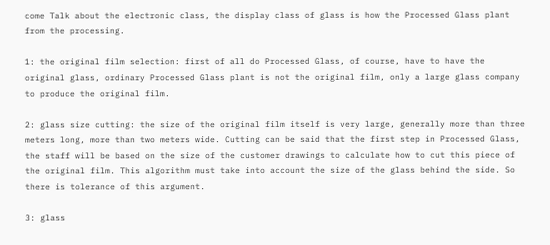come Talk about the electronic class, the display class of glass is how the Processed Glass plant from the processing.

1: the original film selection: first of all do Processed Glass, of course, have to have the original glass, ordinary Processed Glass plant is not the original film, only a large glass company to produce the original film.

2: glass size cutting: the size of the original film itself is very large, generally more than three meters long, more than two meters wide. Cutting can be said that the first step in Processed Glass, the staff will be based on the size of the customer drawings to calculate how to cut this piece of the original film. This algorithm must take into account the size of the glass behind the side. So there is tolerance of this argument.

3: glass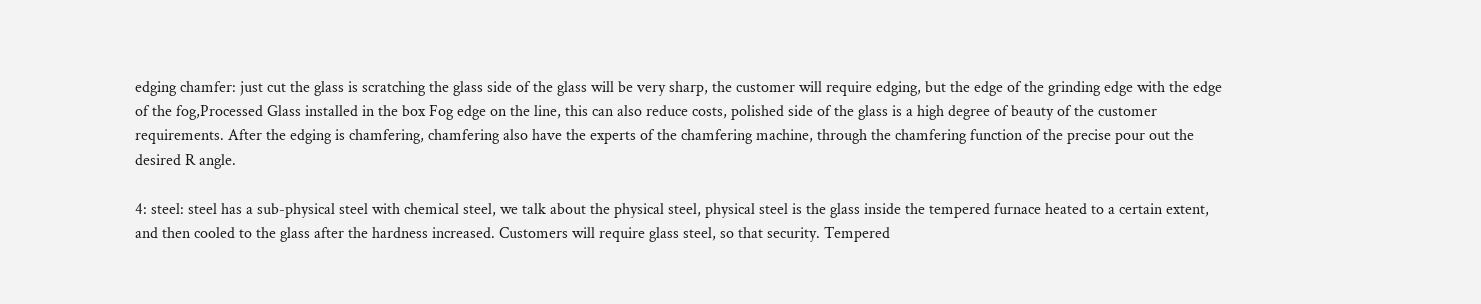edging chamfer: just cut the glass is scratching the glass side of the glass will be very sharp, the customer will require edging, but the edge of the grinding edge with the edge of the fog,Processed Glass installed in the box Fog edge on the line, this can also reduce costs, polished side of the glass is a high degree of beauty of the customer requirements. After the edging is chamfering, chamfering also have the experts of the chamfering machine, through the chamfering function of the precise pour out the desired R angle.

4: steel: steel has a sub-physical steel with chemical steel, we talk about the physical steel, physical steel is the glass inside the tempered furnace heated to a certain extent, and then cooled to the glass after the hardness increased. Customers will require glass steel, so that security. Tempered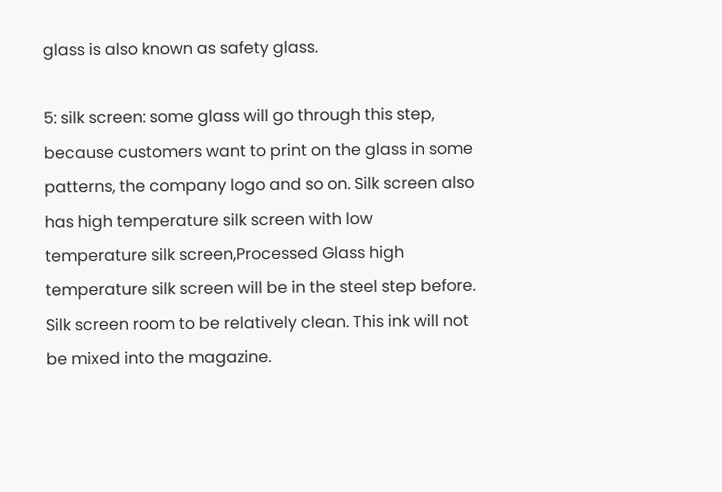glass is also known as safety glass.

5: silk screen: some glass will go through this step, because customers want to print on the glass in some patterns, the company logo and so on. Silk screen also has high temperature silk screen with low temperature silk screen,Processed Glass high temperature silk screen will be in the steel step before. Silk screen room to be relatively clean. This ink will not be mixed into the magazine.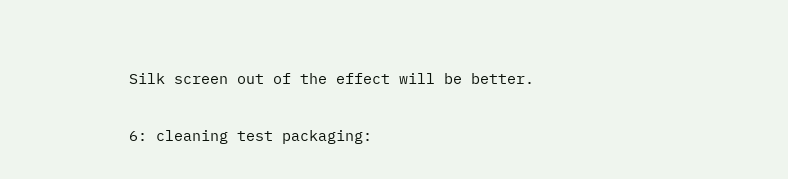Silk screen out of the effect will be better.

6: cleaning test packaging: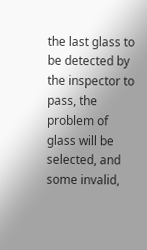the last glass to be detected by the inspector to pass, the problem of glass will be selected, and some invalid,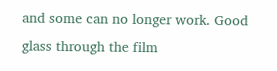and some can no longer work. Good glass through the film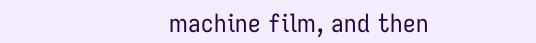machine film, and then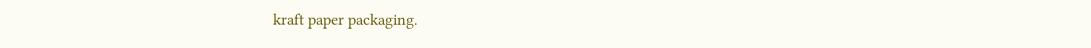kraft paper packaging.